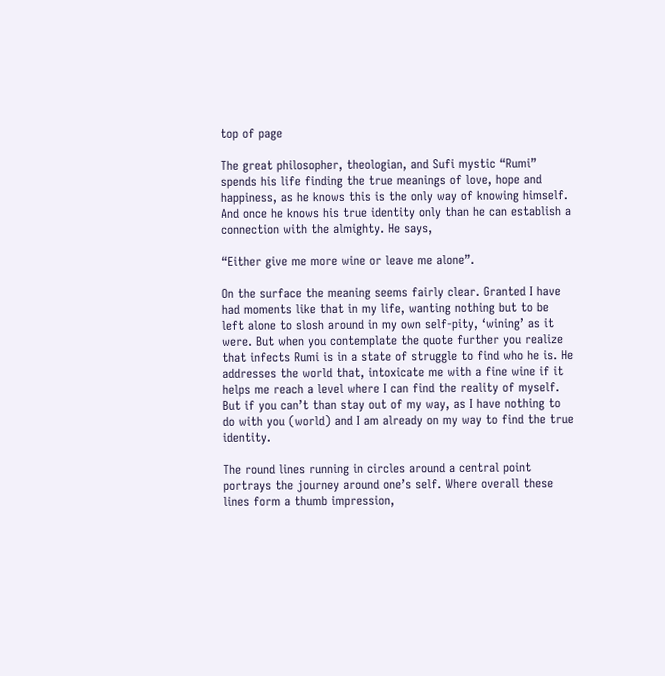top of page

The great philosopher, theologian, and Sufi mystic “Rumi” spends his life finding the true meanings of love, hope and happiness, as he knows this is the only way of knowing himself. And once he knows his true identity only than he can establish a connection with the almighty. He says,

“Either give me more wine or leave me alone”.

On the surface the meaning seems fairly clear. Granted I have had moments like that in my life, wanting nothing but to be left alone to slosh around in my own self-pity, ‘wining’ as it were. But when you contemplate the quote further you realize that infects Rumi is in a state of struggle to find who he is. He addresses the world that, intoxicate me with a fine wine if it helps me reach a level where I can find the reality of myself. But if you can’t than stay out of my way, as I have nothing to do with you (world) and I am already on my way to find the true identity.

The round lines running in circles around a central point portrays the journey around one’s self. Where overall these lines form a thumb impression,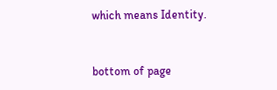which means Identity.


bottom of page